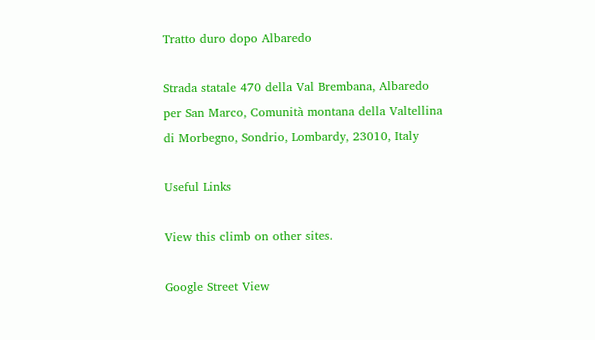Tratto duro dopo Albaredo

Strada statale 470 della Val Brembana, Albaredo per San Marco, Comunità montana della Valtellina di Morbegno, Sondrio, Lombardy, 23010, Italy

Useful Links

View this climb on other sites.

Google Street View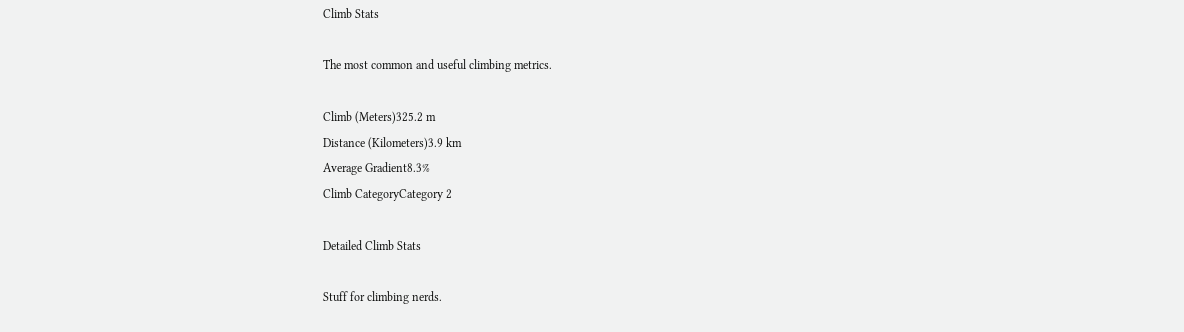Climb Stats

The most common and useful climbing metrics.

Climb (Meters)325.2 m
Distance (Kilometers)3.9 km
Average Gradient8.3%
Climb CategoryCategory 2

Detailed Climb Stats

Stuff for climbing nerds.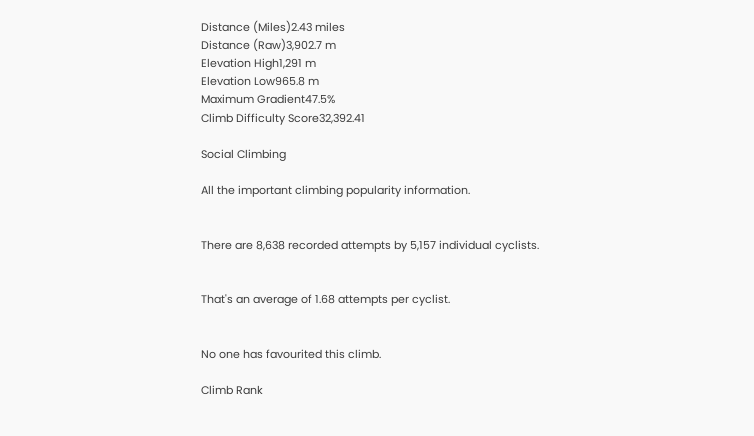Distance (Miles)2.43 miles
Distance (Raw)3,902.7 m
Elevation High1,291 m
Elevation Low965.8 m
Maximum Gradient47.5%
Climb Difficulty Score32,392.41

Social Climbing

All the important climbing popularity information.


There are 8,638 recorded attempts by 5,157 individual cyclists.


That's an average of 1.68 attempts per cyclist.


No one has favourited this climb.

Climb Rank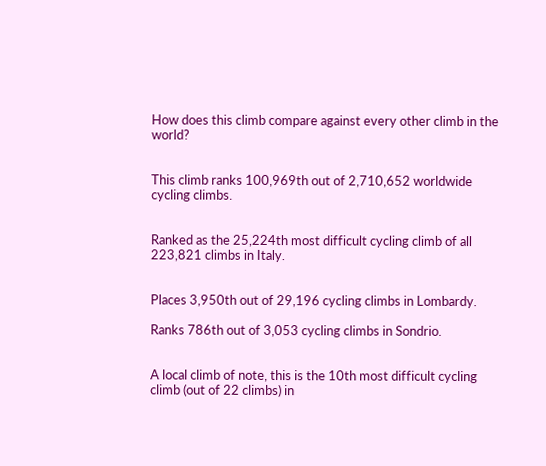How does this climb compare against every other climb in the world?


This climb ranks 100,969th out of 2,710,652 worldwide cycling climbs.


Ranked as the 25,224th most difficult cycling climb of all 223,821 climbs in Italy.


Places 3,950th out of 29,196 cycling climbs in Lombardy.

Ranks 786th out of 3,053 cycling climbs in Sondrio.


A local climb of note, this is the 10th most difficult cycling climb (out of 22 climbs) in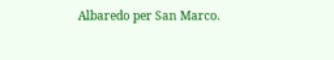Albaredo per San Marco.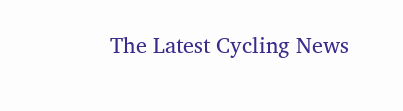The Latest Cycling News